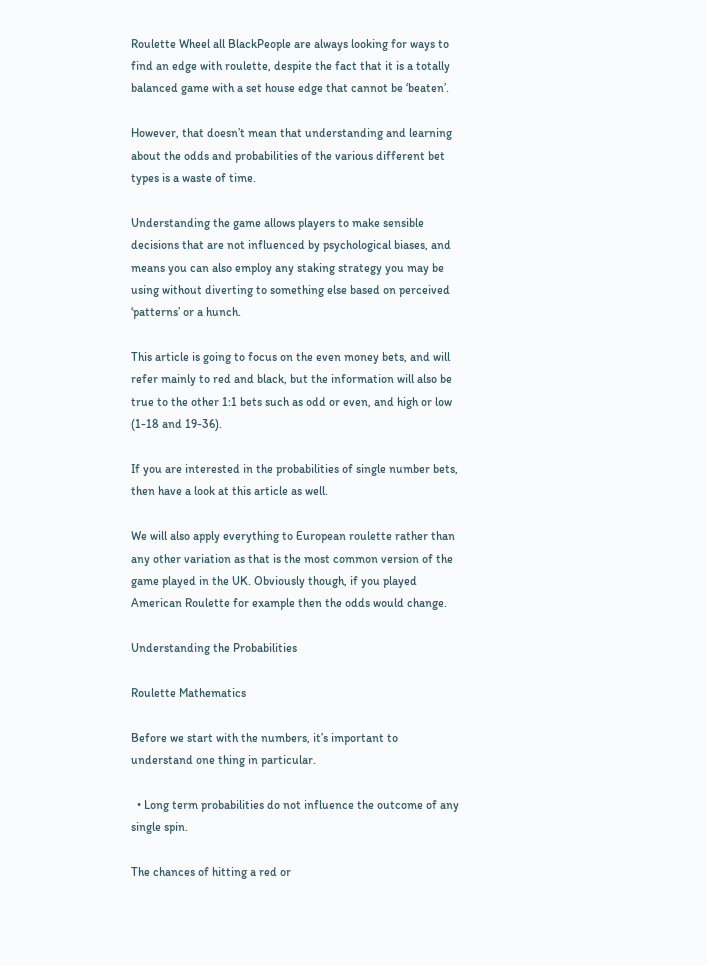Roulette Wheel all BlackPeople are always looking for ways to find an edge with roulette, despite the fact that it is a totally balanced game with a set house edge that cannot be ‘beaten’.

However, that doesn’t mean that understanding and learning about the odds and probabilities of the various different bet types is a waste of time.

Understanding the game allows players to make sensible decisions that are not influenced by psychological biases, and means you can also employ any staking strategy you may be using without diverting to something else based on perceived ‘patterns’ or a hunch.

This article is going to focus on the even money bets, and will refer mainly to red and black, but the information will also be true to the other 1:1 bets such as odd or even, and high or low (1-18 and 19-36).

If you are interested in the probabilities of single number bets, then have a look at this article as well.

We will also apply everything to European roulette rather than any other variation as that is the most common version of the game played in the UK. Obviously though, if you played American Roulette for example then the odds would change.

Understanding the Probabilities

Roulette Mathematics

Before we start with the numbers, it’s important to understand one thing in particular.

  • Long term probabilities do not influence the outcome of any single spin.

The chances of hitting a red or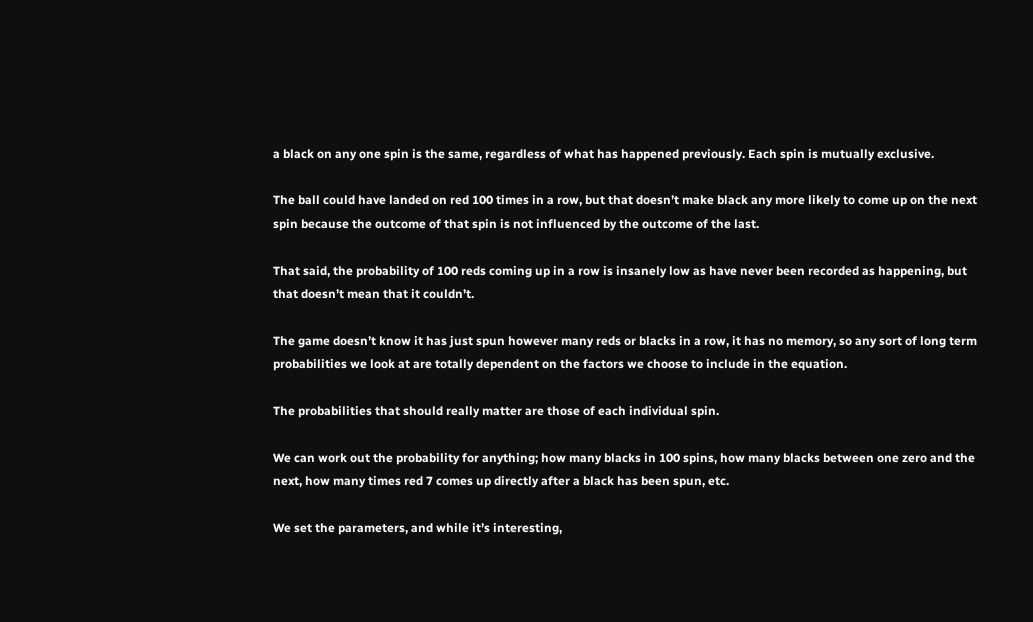a black on any one spin is the same, regardless of what has happened previously. Each spin is mutually exclusive.

The ball could have landed on red 100 times in a row, but that doesn’t make black any more likely to come up on the next spin because the outcome of that spin is not influenced by the outcome of the last.

That said, the probability of 100 reds coming up in a row is insanely low as have never been recorded as happening, but that doesn’t mean that it couldn’t.

The game doesn’t know it has just spun however many reds or blacks in a row, it has no memory, so any sort of long term probabilities we look at are totally dependent on the factors we choose to include in the equation.

The probabilities that should really matter are those of each individual spin.

We can work out the probability for anything; how many blacks in 100 spins, how many blacks between one zero and the next, how many times red 7 comes up directly after a black has been spun, etc.

We set the parameters, and while it’s interesting,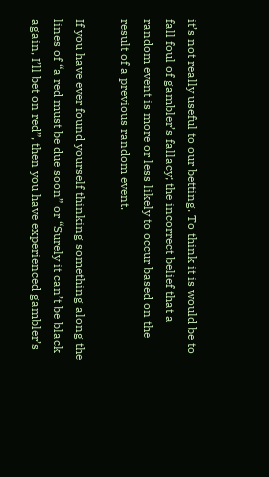it’s not really useful to our betting. To think it is would be to fall foul of gambler’s fallacy; the incorrect belief that a random event is more or less likely to occur based on the result of a previous random event.

If you have ever found yourself thinking something along the lines of “a red must be due soon” or “Surely it can’t be black again, I’ll bet on red”, then you have experienced gambler’s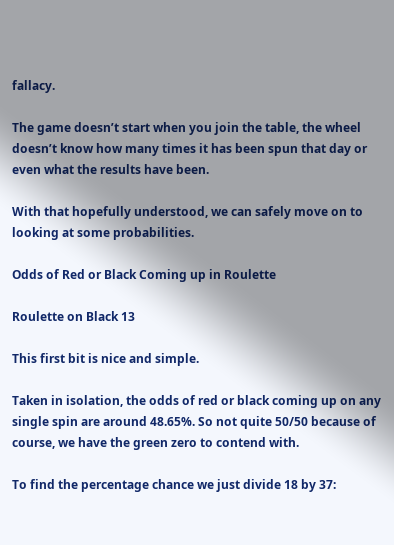fallacy.

The game doesn’t start when you join the table, the wheel doesn’t know how many times it has been spun that day or even what the results have been.

With that hopefully understood, we can safely move on to looking at some probabilities.

Odds of Red or Black Coming up in Roulette

Roulette on Black 13

This first bit is nice and simple.

Taken in isolation, the odds of red or black coming up on any single spin are around 48.65%. So not quite 50/50 because of course, we have the green zero to contend with.

To find the percentage chance we just divide 18 by 37: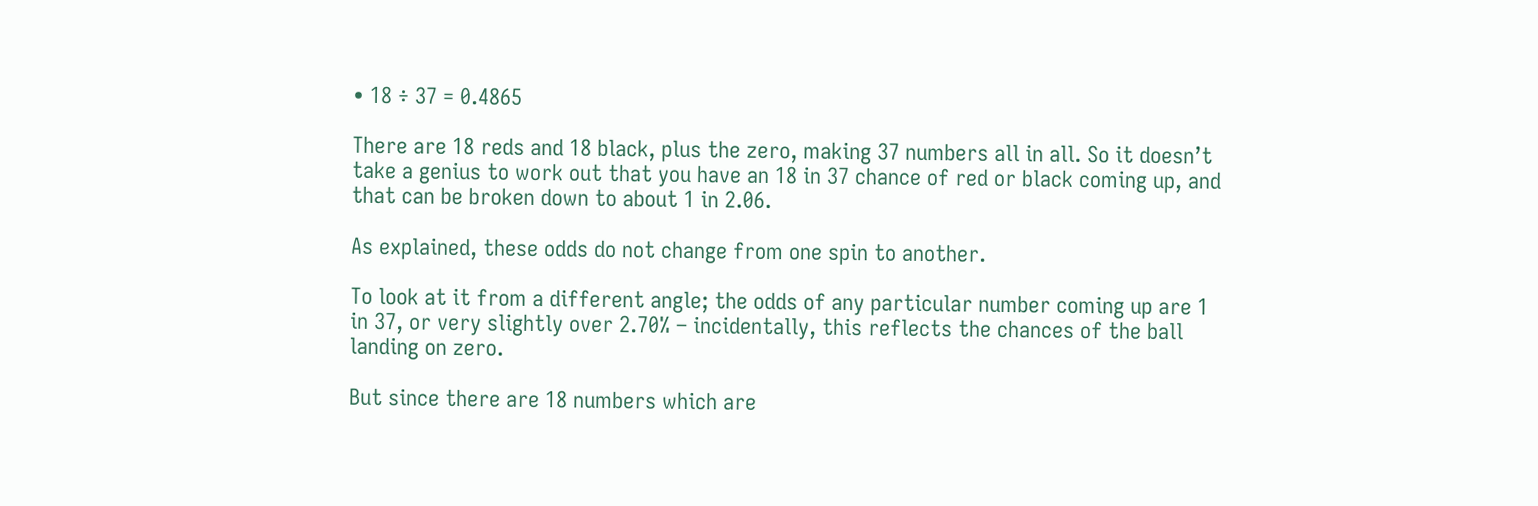• 18 ÷ 37 = 0.4865

There are 18 reds and 18 black, plus the zero, making 37 numbers all in all. So it doesn’t take a genius to work out that you have an 18 in 37 chance of red or black coming up, and that can be broken down to about 1 in 2.06.

As explained, these odds do not change from one spin to another.

To look at it from a different angle; the odds of any particular number coming up are 1 in 37, or very slightly over 2.70% – incidentally, this reflects the chances of the ball landing on zero.

But since there are 18 numbers which are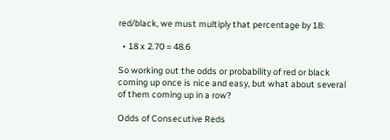red/black, we must multiply that percentage by 18:

  • 18 x 2.70 = 48.6

So working out the odds or probability of red or black coming up once is nice and easy, but what about several of them coming up in a row?

Odds of Consecutive Reds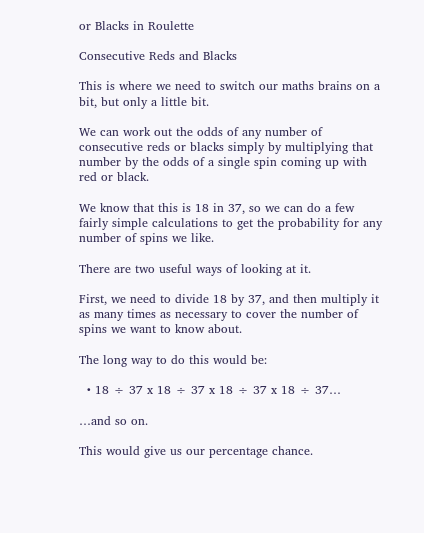or Blacks in Roulette

Consecutive Reds and Blacks

This is where we need to switch our maths brains on a bit, but only a little bit.

We can work out the odds of any number of consecutive reds or blacks simply by multiplying that number by the odds of a single spin coming up with red or black.

We know that this is 18 in 37, so we can do a few fairly simple calculations to get the probability for any number of spins we like.

There are two useful ways of looking at it.

First, we need to divide 18 by 37, and then multiply it as many times as necessary to cover the number of spins we want to know about.

The long way to do this would be:

  • 18 ÷ 37 x 18 ÷ 37 x 18 ÷ 37 x 18 ÷ 37…

…and so on.

This would give us our percentage chance.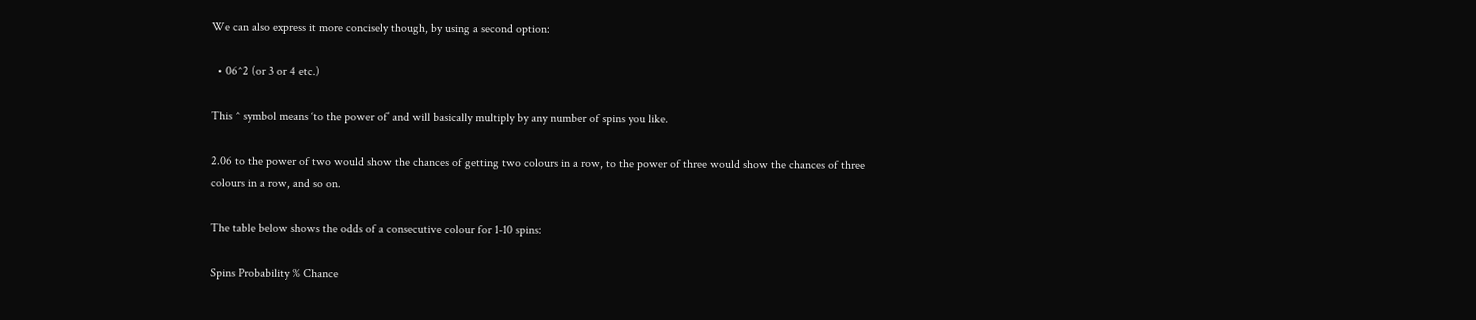We can also express it more concisely though, by using a second option:

  • 06^2 (or 3 or 4 etc.)

This ^ symbol means ‘to the power of’ and will basically multiply by any number of spins you like.

2.06 to the power of two would show the chances of getting two colours in a row, to the power of three would show the chances of three colours in a row, and so on.

The table below shows the odds of a consecutive colour for 1-10 spins:

Spins Probability % Chance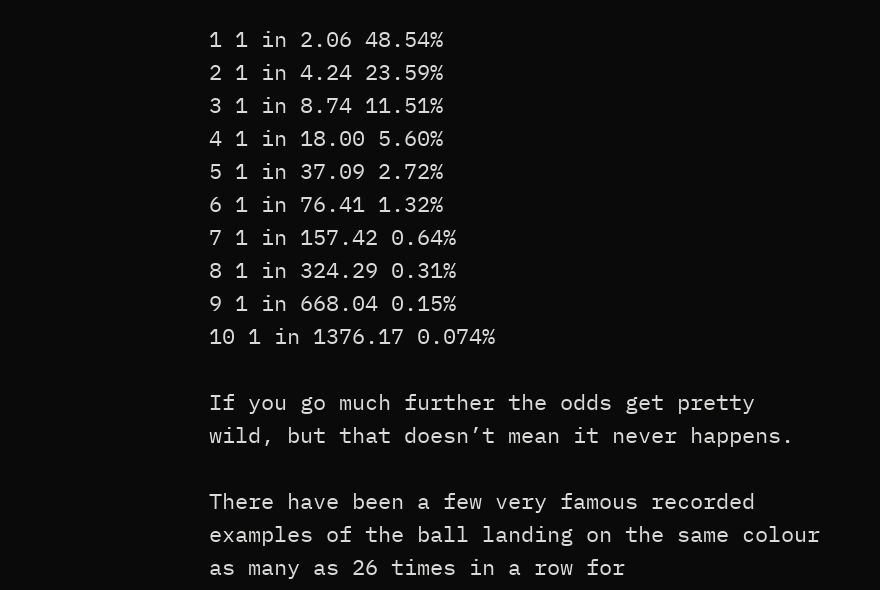1 1 in 2.06 48.54%
2 1 in 4.24 23.59%
3 1 in 8.74 11.51%
4 1 in 18.00 5.60%
5 1 in 37.09 2.72%
6 1 in 76.41 1.32%
7 1 in 157.42 0.64%
8 1 in 324.29 0.31%
9 1 in 668.04 0.15%
10 1 in 1376.17 0.074%

If you go much further the odds get pretty wild, but that doesn’t mean it never happens.

There have been a few very famous recorded examples of the ball landing on the same colour as many as 26 times in a row for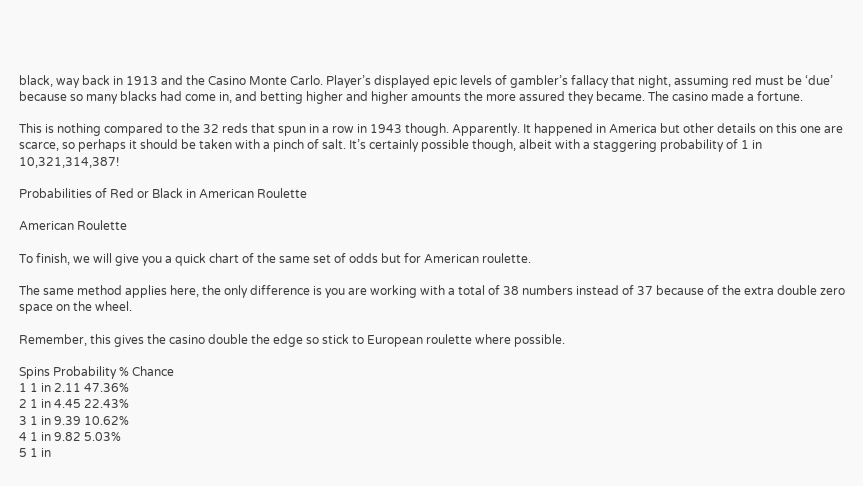black, way back in 1913 and the Casino Monte Carlo. Player’s displayed epic levels of gambler’s fallacy that night, assuming red must be ‘due’ because so many blacks had come in, and betting higher and higher amounts the more assured they became. The casino made a fortune.

This is nothing compared to the 32 reds that spun in a row in 1943 though. Apparently. It happened in America but other details on this one are scarce, so perhaps it should be taken with a pinch of salt. It’s certainly possible though, albeit with a staggering probability of 1 in 10,321,314,387!

Probabilities of Red or Black in American Roulette

American Roulette

To finish, we will give you a quick chart of the same set of odds but for American roulette.

The same method applies here, the only difference is you are working with a total of 38 numbers instead of 37 because of the extra double zero space on the wheel.

Remember, this gives the casino double the edge so stick to European roulette where possible.

Spins Probability % Chance
1 1 in 2.11 47.36%
2 1 in 4.45 22.43%
3 1 in 9.39 10.62%
4 1 in 9.82 5.03%
5 1 in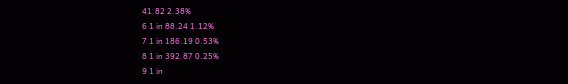41.82 2.38%
6 1 in 88.24 1.12%
7 1 in 186.19 0.53%
8 1 in 392.87 0.25%
9 1 in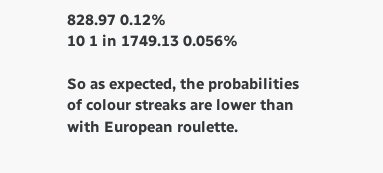828.97 0.12%
10 1 in 1749.13 0.056%

So as expected, the probabilities of colour streaks are lower than with European roulette.